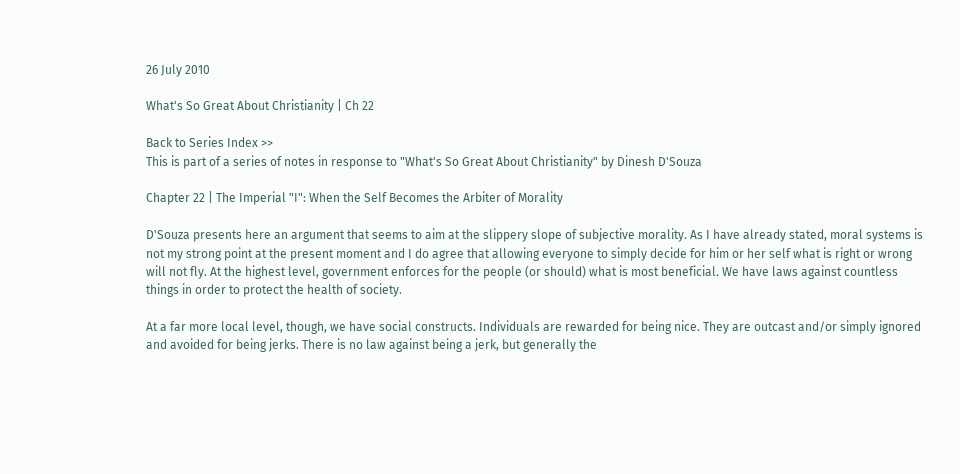26 July 2010

What's So Great About Christianity | Ch 22

Back to Series Index >>
This is part of a series of notes in response to "What's So Great About Christianity" by Dinesh D'Souza

Chapter 22 | The Imperial "I": When the Self Becomes the Arbiter of Morality

D'Souza presents here an argument that seems to aim at the slippery slope of subjective morality. As I have already stated, moral systems is not my strong point at the present moment and I do agree that allowing everyone to simply decide for him or her self what is right or wrong will not fly. At the highest level, government enforces for the people (or should) what is most beneficial. We have laws against countless things in order to protect the health of society.

At a far more local level, though, we have social constructs. Individuals are rewarded for being nice. They are outcast and/or simply ignored and avoided for being jerks. There is no law against being a jerk, but generally the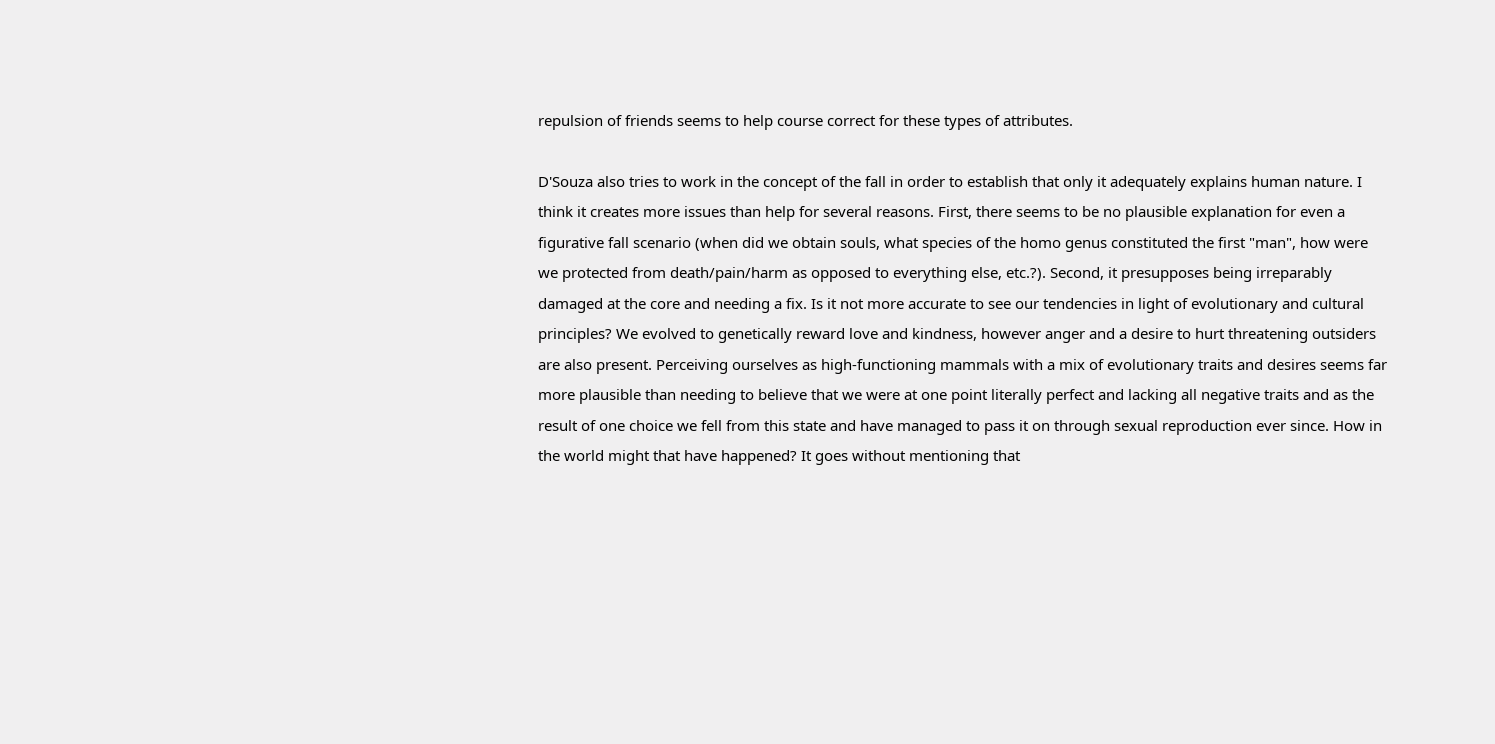repulsion of friends seems to help course correct for these types of attributes.

D'Souza also tries to work in the concept of the fall in order to establish that only it adequately explains human nature. I think it creates more issues than help for several reasons. First, there seems to be no plausible explanation for even a figurative fall scenario (when did we obtain souls, what species of the homo genus constituted the first "man", how were we protected from death/pain/harm as opposed to everything else, etc.?). Second, it presupposes being irreparably damaged at the core and needing a fix. Is it not more accurate to see our tendencies in light of evolutionary and cultural principles? We evolved to genetically reward love and kindness, however anger and a desire to hurt threatening outsiders are also present. Perceiving ourselves as high-functioning mammals with a mix of evolutionary traits and desires seems far more plausible than needing to believe that we were at one point literally perfect and lacking all negative traits and as the result of one choice we fell from this state and have managed to pass it on through sexual reproduction ever since. How in the world might that have happened? It goes without mentioning that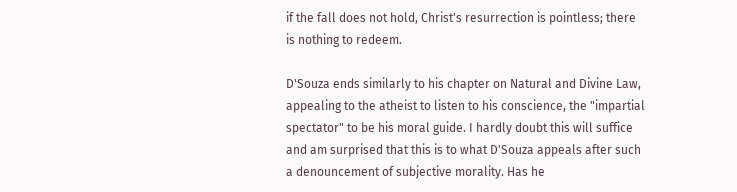if the fall does not hold, Christ's resurrection is pointless; there is nothing to redeem.

D'Souza ends similarly to his chapter on Natural and Divine Law, appealing to the atheist to listen to his conscience, the "impartial spectator" to be his moral guide. I hardly doubt this will suffice and am surprised that this is to what D'Souza appeals after such a denouncement of subjective morality. Has he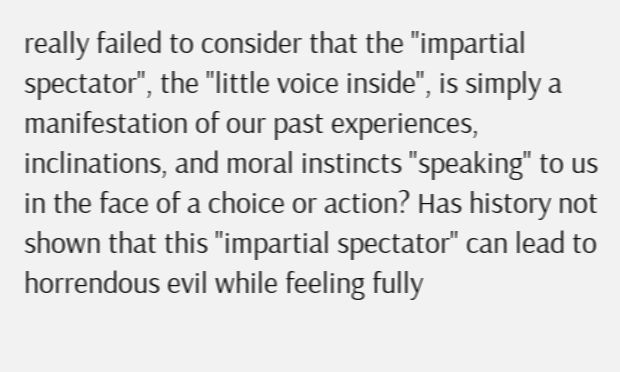really failed to consider that the "impartial spectator", the "little voice inside", is simply a manifestation of our past experiences, inclinations, and moral instincts "speaking" to us in the face of a choice or action? Has history not shown that this "impartial spectator" can lead to horrendous evil while feeling fully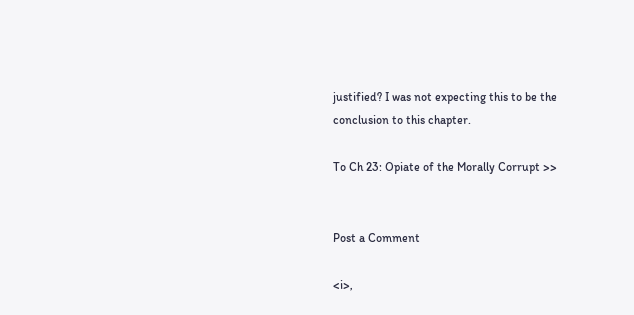justified? I was not expecting this to be the conclusion to this chapter.

To Ch 23: Opiate of the Morally Corrupt >>


Post a Comment

<i>,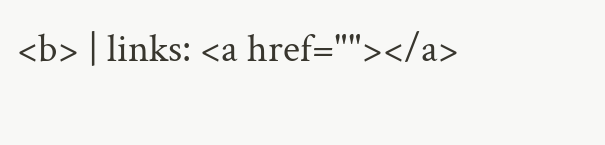<b> | links: <a href=""></a>